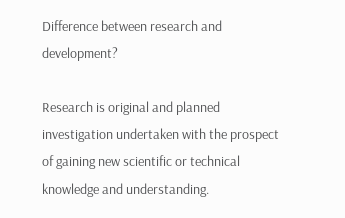Difference between research and development?

Research is original and planned investigation undertaken with the prospect of gaining new scientific or technical knowledge and understanding.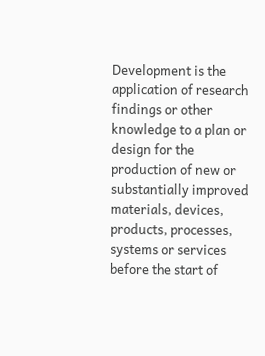Development is the application of research findings or other knowledge to a plan or design for the production of new or substantially improved materials, devices, products, processes, systems or services before the start of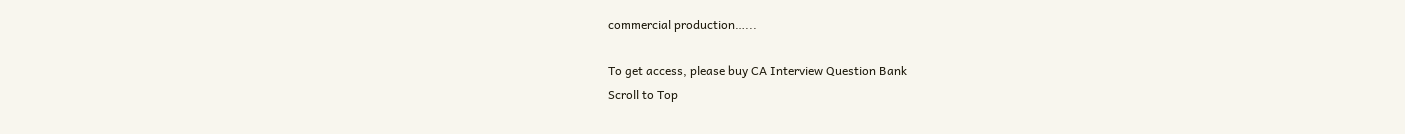commercial production…...

To get access, please buy CA Interview Question Bank
Scroll to Top